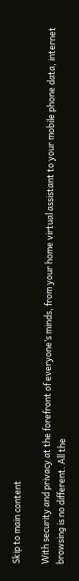Skip to main content

With security and privacy at the forefront of everyone’s minds, from your home virtual assistant to your mobile phone data, internet browsing is no different. All the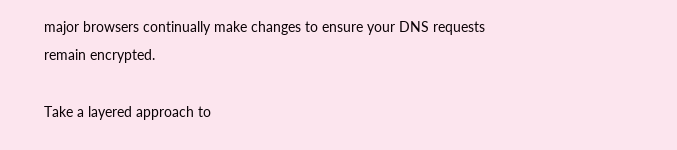major browsers continually make changes to ensure your DNS requests remain encrypted.

Take a layered approach to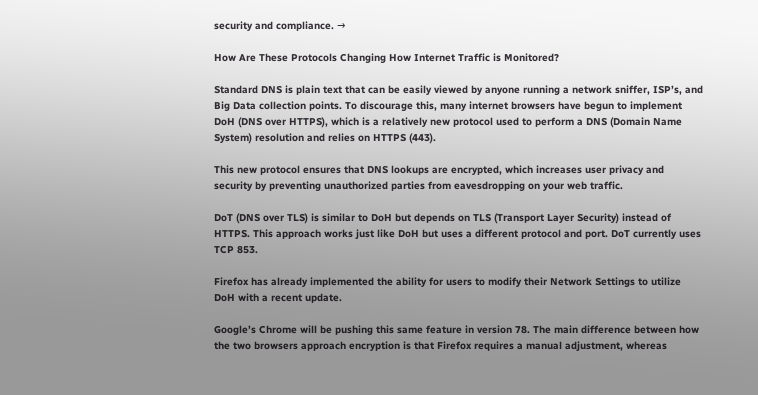security and compliance. →

How Are These Protocols Changing How Internet Traffic is Monitored?

Standard DNS is plain text that can be easily viewed by anyone running a network sniffer, ISP’s, and Big Data collection points. To discourage this, many internet browsers have begun to implement DoH (DNS over HTTPS), which is a relatively new protocol used to perform a DNS (Domain Name System) resolution and relies on HTTPS (443).

This new protocol ensures that DNS lookups are encrypted, which increases user privacy and security by preventing unauthorized parties from eavesdropping on your web traffic.

DoT (DNS over TLS) is similar to DoH but depends on TLS (Transport Layer Security) instead of HTTPS. This approach works just like DoH but uses a different protocol and port. DoT currently uses TCP 853.

Firefox has already implemented the ability for users to modify their Network Settings to utilize DoH with a recent update.

Google’s Chrome will be pushing this same feature in version 78. The main difference between how the two browsers approach encryption is that Firefox requires a manual adjustment, whereas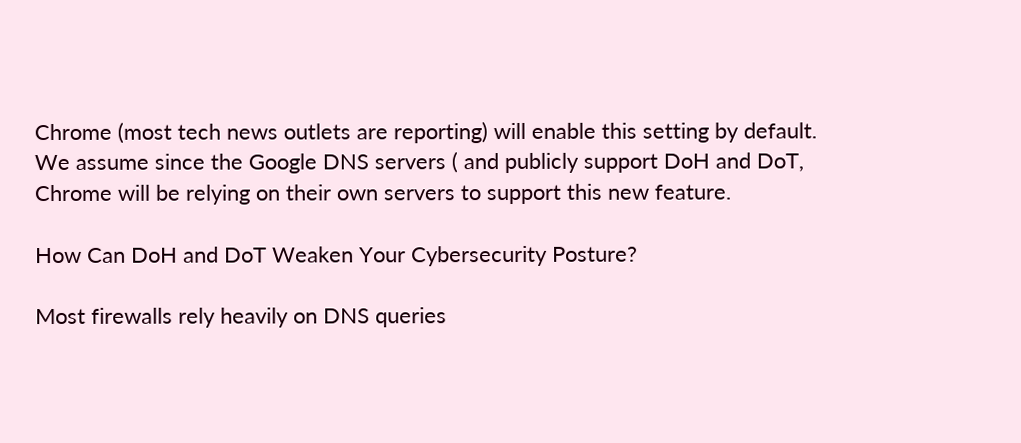Chrome (most tech news outlets are reporting) will enable this setting by default. We assume since the Google DNS servers ( and publicly support DoH and DoT, Chrome will be relying on their own servers to support this new feature.

How Can DoH and DoT Weaken Your Cybersecurity Posture?

Most firewalls rely heavily on DNS queries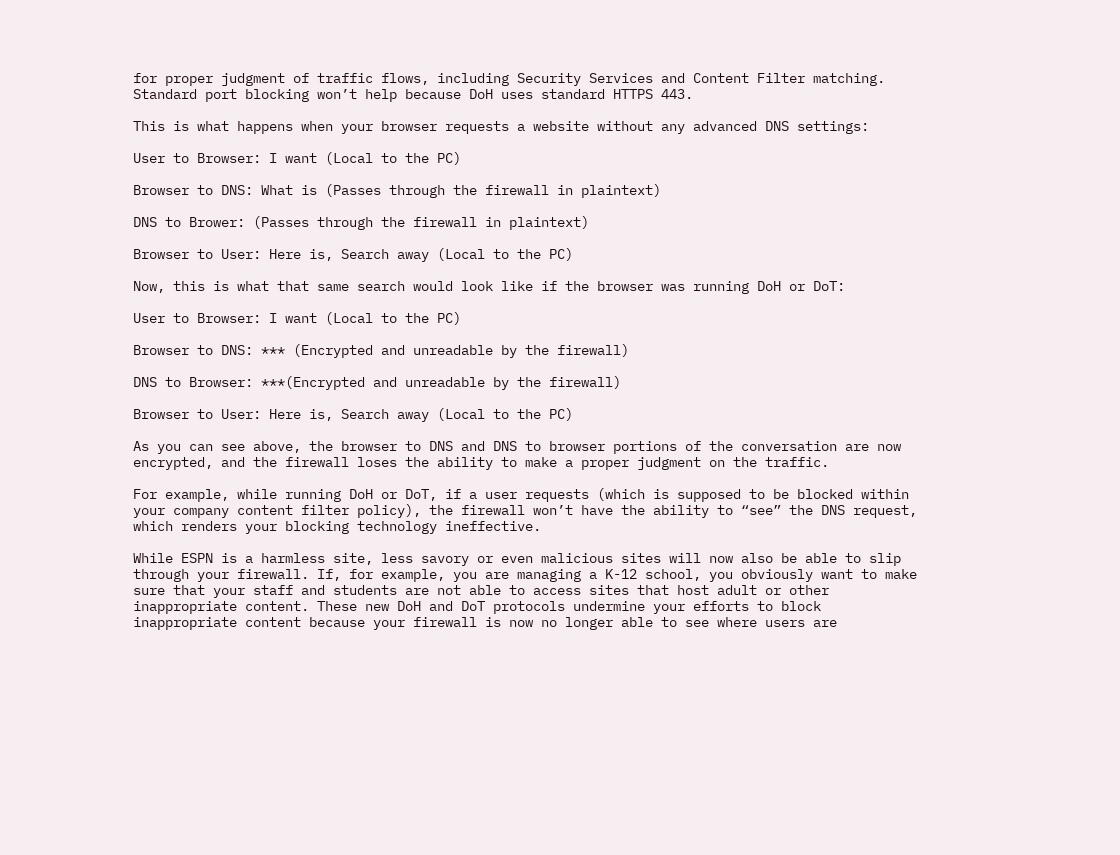for proper judgment of traffic flows, including Security Services and Content Filter matching. Standard port blocking won’t help because DoH uses standard HTTPS 443.

This is what happens when your browser requests a website without any advanced DNS settings:

User to Browser: I want (Local to the PC)

Browser to DNS: What is (Passes through the firewall in plaintext)

DNS to Brower: (Passes through the firewall in plaintext)

Browser to User: Here is, Search away (Local to the PC)

Now, this is what that same search would look like if the browser was running DoH or DoT:

User to Browser: I want (Local to the PC)

Browser to DNS: *** (Encrypted and unreadable by the firewall)

DNS to Browser: ***(Encrypted and unreadable by the firewall)

Browser to User: Here is, Search away (Local to the PC)

As you can see above, the browser to DNS and DNS to browser portions of the conversation are now encrypted, and the firewall loses the ability to make a proper judgment on the traffic.

For example, while running DoH or DoT, if a user requests (which is supposed to be blocked within your company content filter policy), the firewall won’t have the ability to “see” the DNS request, which renders your blocking technology ineffective.

While ESPN is a harmless site, less savory or even malicious sites will now also be able to slip through your firewall. If, for example, you are managing a K-12 school, you obviously want to make sure that your staff and students are not able to access sites that host adult or other inappropriate content. These new DoH and DoT protocols undermine your efforts to block inappropriate content because your firewall is now no longer able to see where users are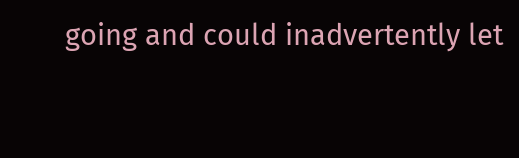going and could inadvertently let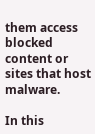them access blocked content or sites that host malware.

In this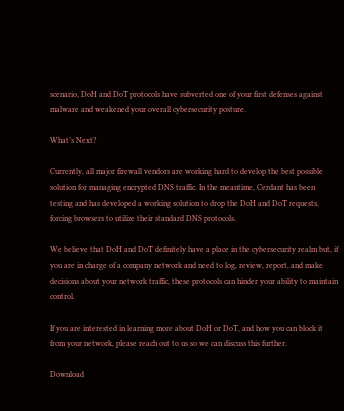scenario, DoH and DoT protocols have subverted one of your first defenses against malware and weakened your overall cybersecurity posture.

What’s Next?

Currently, all major firewall vendors are working hard to develop the best possible solution for managing encrypted DNS traffic. In the meantime, Cerdant has been testing and has developed a working solution to drop the DoH and DoT requests, forcing browsers to utilize their standard DNS protocols.

We believe that DoH and DoT definitely have a place in the cybersecurity realm but, if you are in charge of a company network and need to log, review, report, and make decisions about your network traffic, these protocols can hinder your ability to maintain control.

If you are interested in learning more about DoH or DoT, and how you can block it from your network, please reach out to us so we can discuss this further.

Download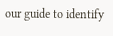our guide to identify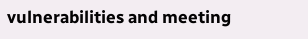vulnerabilities and meeting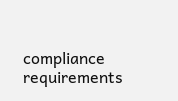compliance requirements